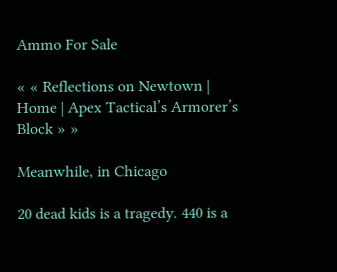Ammo For Sale

« « Reflections on Newtown | Home | Apex Tactical’s Armorer’s Block » »

Meanwhile, in Chicago

20 dead kids is a tragedy. 440 is a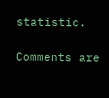statistic.

Comments are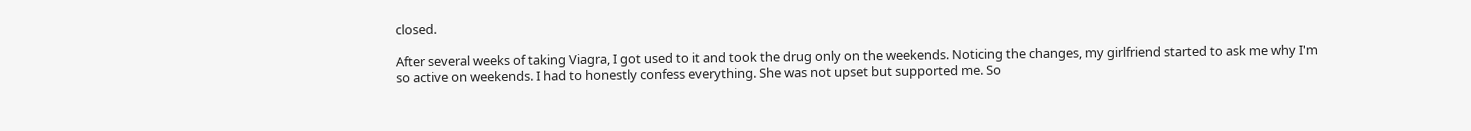closed.

After several weeks of taking Viagra, I got used to it and took the drug only on the weekends. Noticing the changes, my girlfriend started to ask me why I'm so active on weekends. I had to honestly confess everything. She was not upset but supported me. So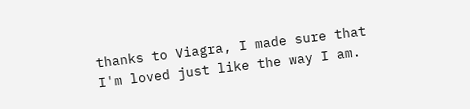thanks to Viagra, I made sure that I'm loved just like the way I am.